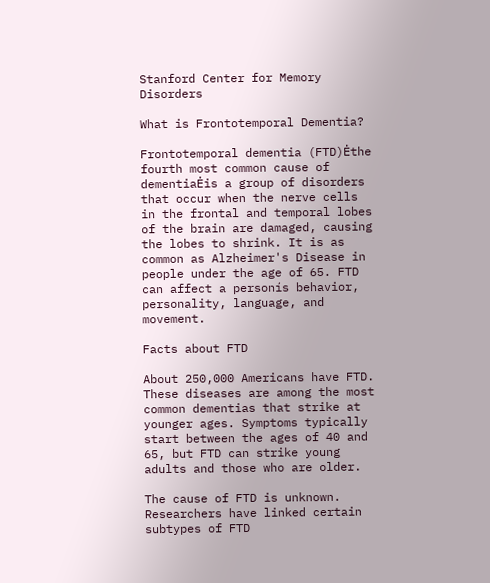Stanford Center for Memory Disorders

What is Frontotemporal Dementia?

Frontotemporal dementia (FTD)Ėthe fourth most common cause of dementiaĖis a group of disorders that occur when the nerve cells in the frontal and temporal lobes of the brain are damaged, causing the lobes to shrink. It is as common as Alzheimer's Disease in people under the age of 65. FTD can affect a personís behavior, personality, language, and movement.

Facts about FTD

About 250,000 Americans have FTD. These diseases are among the most common dementias that strike at younger ages. Symptoms typically start between the ages of 40 and 65, but FTD can strike young adults and those who are older.

The cause of FTD is unknown. Researchers have linked certain subtypes of FTD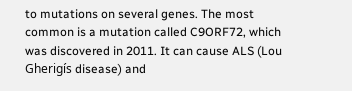to mutations on several genes. The most common is a mutation called C9ORF72, which was discovered in 2011. It can cause ALS (Lou Gherigís disease) and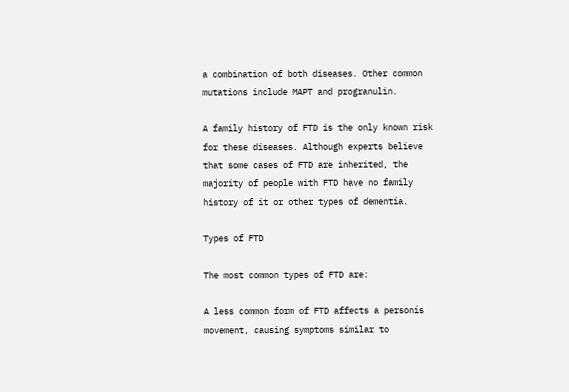a combination of both diseases. Other common mutations include MAPT and progranulin.

A family history of FTD is the only known risk for these diseases. Although experts believe that some cases of FTD are inherited, the majority of people with FTD have no family history of it or other types of dementia.

Types of FTD

The most common types of FTD are:

A less common form of FTD affects a personís movement, causing symptoms similar to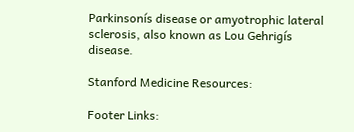Parkinsonís disease or amyotrophic lateral sclerosis, also known as Lou Gehrigís disease.

Stanford Medicine Resources:

Footer Links: